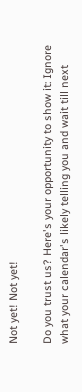Not yet! Not yet!

Do you trust us? Here's your opportunity to show it: Ignore what your calendar's likely telling you and wait till next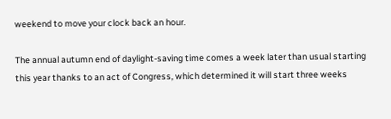weekend to move your clock back an hour.

The annual autumn end of daylight-saving time comes a week later than usual starting this year thanks to an act of Congress, which determined it will start three weeks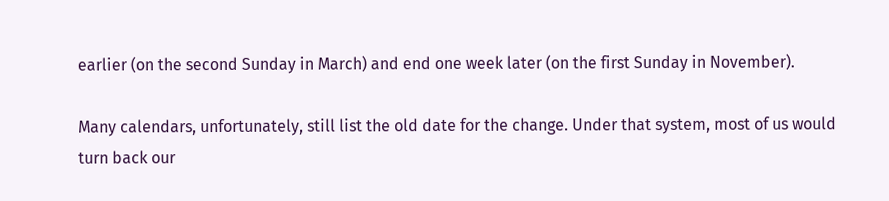earlier (on the second Sunday in March) and end one week later (on the first Sunday in November).

Many calendars, unfortunately, still list the old date for the change. Under that system, most of us would turn back our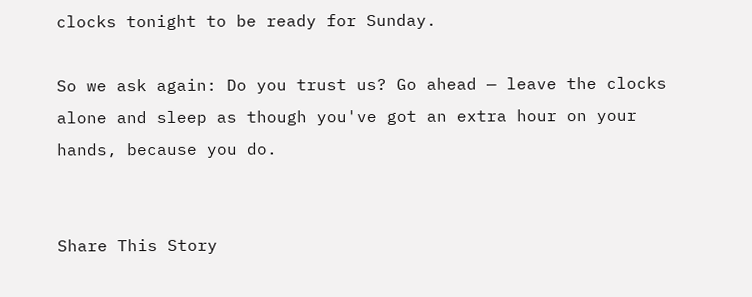clocks tonight to be ready for Sunday.

So we ask again: Do you trust us? Go ahead — leave the clocks alone and sleep as though you've got an extra hour on your hands, because you do.


Share This Story